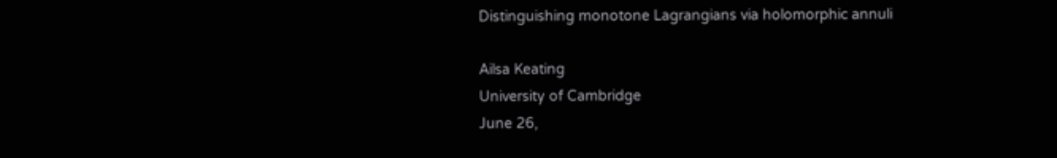Distinguishing monotone Lagrangians via holomorphic annuli

Ailsa Keating
University of Cambridge
June 26,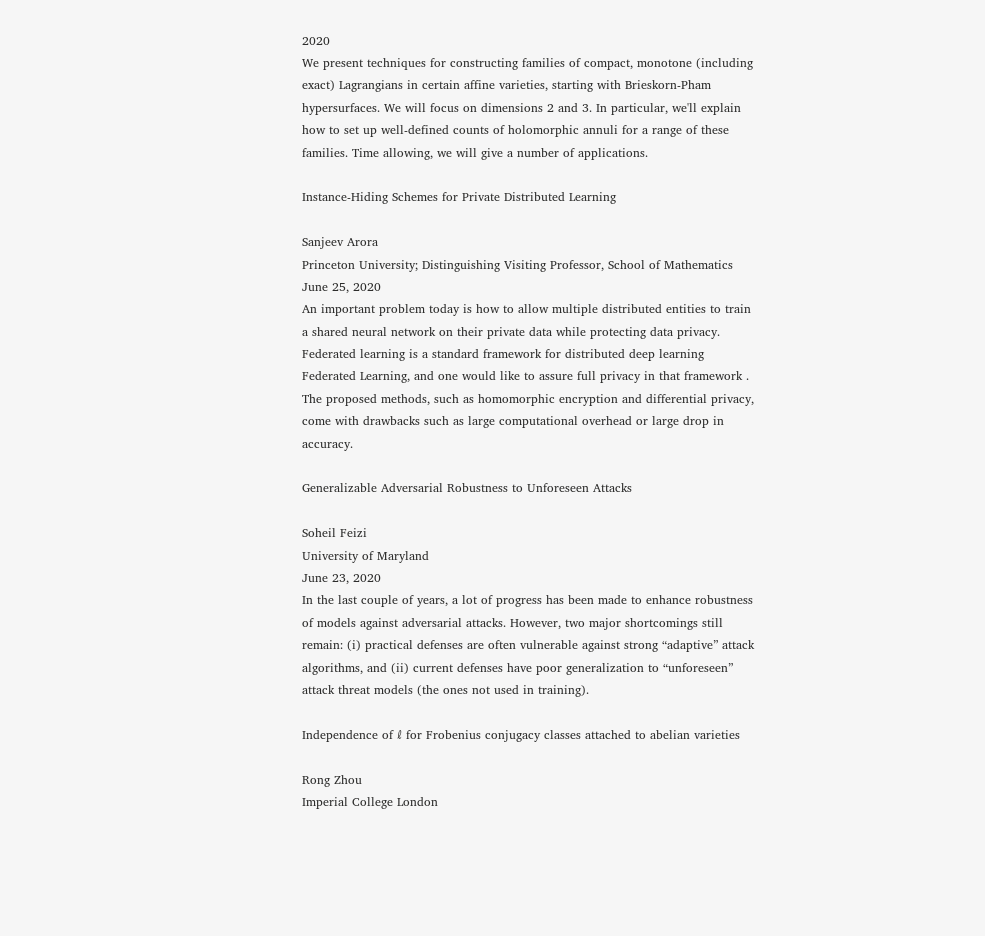2020
We present techniques for constructing families of compact, monotone (including exact) Lagrangians in certain affine varieties, starting with Brieskorn-Pham hypersurfaces. We will focus on dimensions 2 and 3. In particular, we'll explain how to set up well-defined counts of holomorphic annuli for a range of these families. Time allowing, we will give a number of applications.

Instance-Hiding Schemes for Private Distributed Learning

Sanjeev Arora
Princeton University; Distinguishing Visiting Professor, School of Mathematics
June 25, 2020
An important problem today is how to allow multiple distributed entities to train a shared neural network on their private data while protecting data privacy. Federated learning is a standard framework for distributed deep learning Federated Learning, and one would like to assure full privacy in that framework . The proposed methods, such as homomorphic encryption and differential privacy, come with drawbacks such as large computational overhead or large drop in accuracy.

Generalizable Adversarial Robustness to Unforeseen Attacks

Soheil Feizi
University of Maryland
June 23, 2020
In the last couple of years, a lot of progress has been made to enhance robustness of models against adversarial attacks. However, two major shortcomings still remain: (i) practical defenses are often vulnerable against strong “adaptive” attack algorithms, and (ii) current defenses have poor generalization to “unforeseen” attack threat models (the ones not used in training).

Independence of ℓ for Frobenius conjugacy classes attached to abelian varieties

Rong Zhou
Imperial College London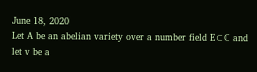June 18, 2020
Let A be an abelian variety over a number field E⊂ℂ and let v be a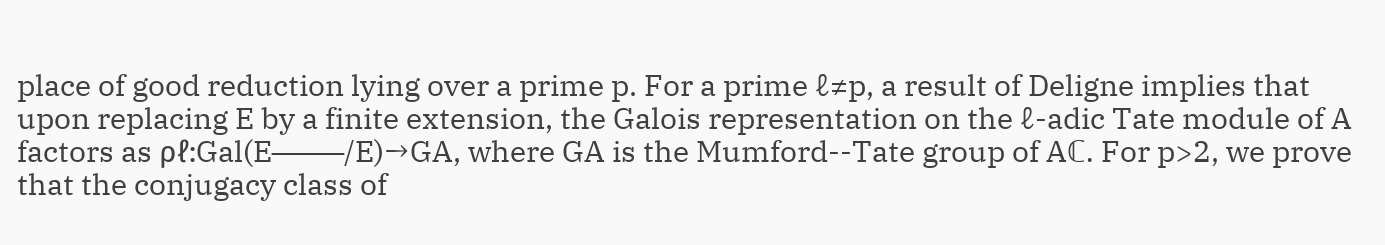place of good reduction lying over a prime p. For a prime ℓ≠p, a result of Deligne implies that upon replacing E by a finite extension, the Galois representation on the ℓ-adic Tate module of A factors as ρℓ:Gal(E⎯⎯⎯⎯/E)→GA, where GA is the Mumford--Tate group of Aℂ. For p>2, we prove that the conjugacy class of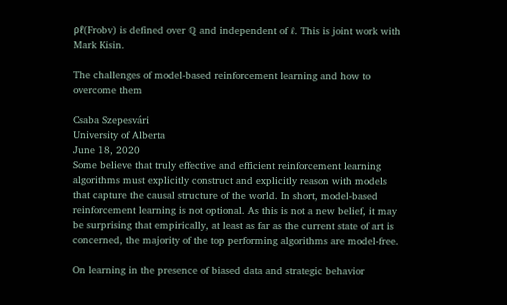ρℓ(Frobv) is defined over ℚ and independent of ℓ. This is joint work with Mark Kisin.

The challenges of model-based reinforcement learning and how to overcome them

Csaba Szepesvári
University of Alberta
June 18, 2020
Some believe that truly effective and efficient reinforcement learning algorithms must explicitly construct and explicitly reason with models that capture the causal structure of the world. In short, model-based reinforcement learning is not optional. As this is not a new belief, it may be surprising that empirically, at least as far as the current state of art is concerned, the majority of the top performing algorithms are model-free.

On learning in the presence of biased data and strategic behavior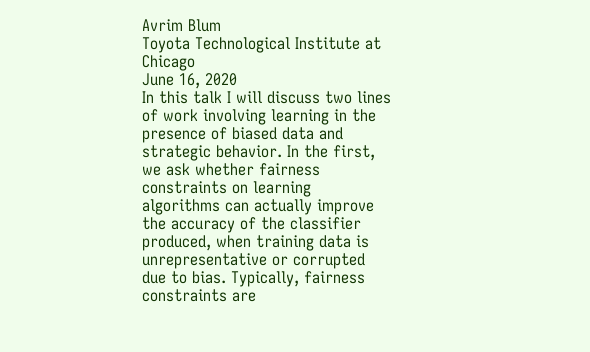Avrim Blum
Toyota Technological Institute at Chicago
June 16, 2020
In this talk I will discuss two lines of work involving learning in the presence of biased data and strategic behavior. In the first, we ask whether fairness constraints on learning algorithms can actually improve the accuracy of the classifier produced, when training data is unrepresentative or corrupted due to bias. Typically, fairness constraints are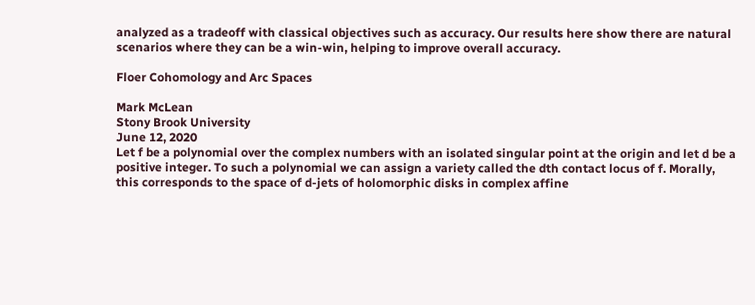analyzed as a tradeoff with classical objectives such as accuracy. Our results here show there are natural scenarios where they can be a win-win, helping to improve overall accuracy.

Floer Cohomology and Arc Spaces

Mark McLean
Stony Brook University
June 12, 2020
Let f be a polynomial over the complex numbers with an isolated singular point at the origin and let d be a positive integer. To such a polynomial we can assign a variety called the dth contact locus of f. Morally, this corresponds to the space of d-jets of holomorphic disks in complex affine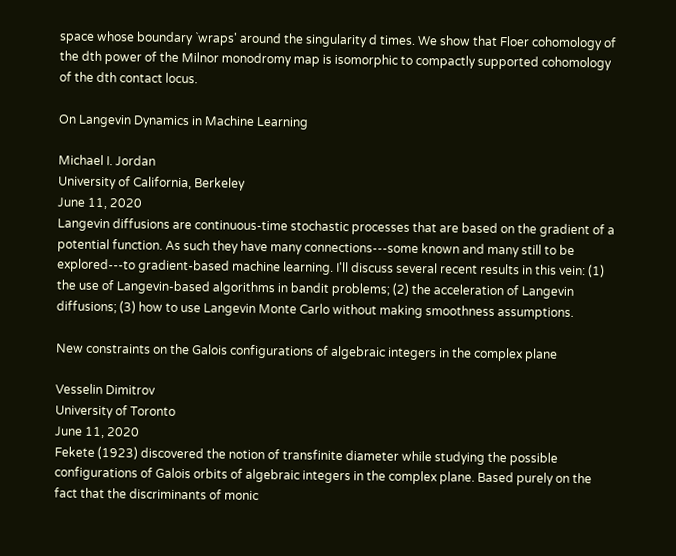space whose boundary `wraps' around the singularity d times. We show that Floer cohomology of the dth power of the Milnor monodromy map is isomorphic to compactly supported cohomology of the dth contact locus.

On Langevin Dynamics in Machine Learning

Michael I. Jordan
University of California, Berkeley
June 11, 2020
Langevin diffusions are continuous-time stochastic processes that are based on the gradient of a potential function. As such they have many connections---some known and many still to be explored---to gradient-based machine learning. I'll discuss several recent results in this vein: (1) the use of Langevin-based algorithms in bandit problems; (2) the acceleration of Langevin diffusions; (3) how to use Langevin Monte Carlo without making smoothness assumptions.

New constraints on the Galois configurations of algebraic integers in the complex plane

Vesselin Dimitrov
University of Toronto
June 11, 2020
Fekete (1923) discovered the notion of transfinite diameter while studying the possible configurations of Galois orbits of algebraic integers in the complex plane. Based purely on the fact that the discriminants of monic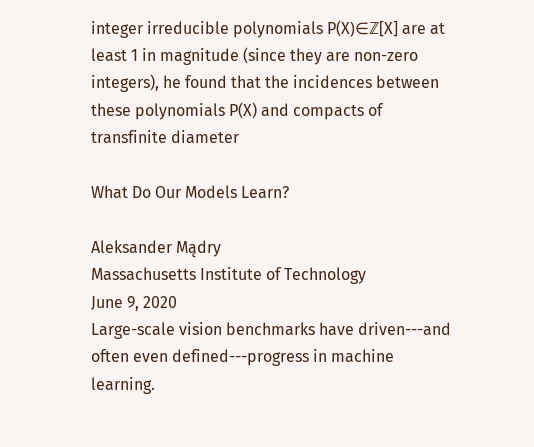integer irreducible polynomials P(X)∈ℤ[X] are at least 1 in magnitude (since they are non-zero integers), he found that the incidences between these polynomials P(X) and compacts of transfinite diameter

What Do Our Models Learn?

Aleksander Mądry
Massachusetts Institute of Technology
June 9, 2020
Large-scale vision benchmarks have driven---and often even defined---progress in machine learning.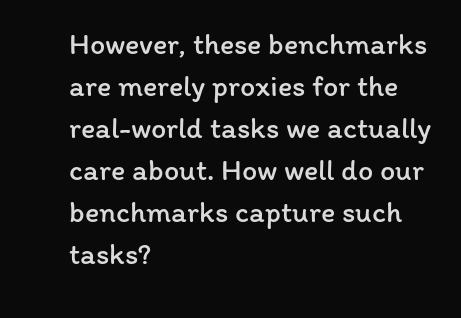However, these benchmarks are merely proxies for the real-world tasks we actually care about. How well do our benchmarks capture such tasks?